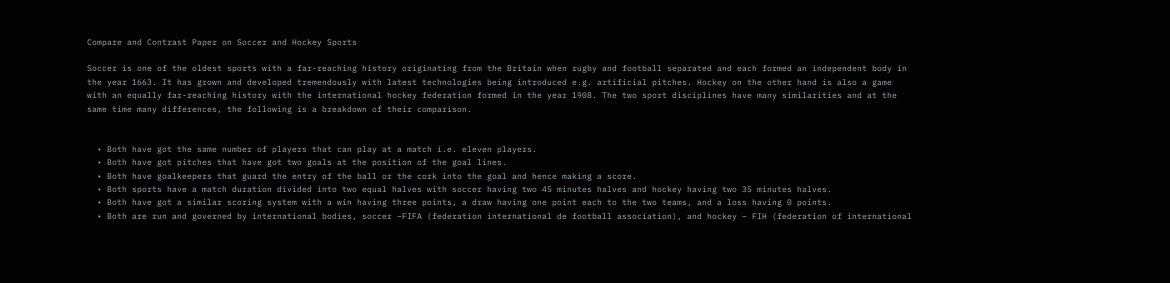Compare and Contrast Paper on Soccer and Hockey Sports

Soccer is one of the oldest sports with a far-reaching history originating from the Britain when rugby and football separated and each formed an independent body in the year 1663. It has grown and developed tremendously with latest technologies being introduced e.g. artificial pitches. Hockey on the other hand is also a game with an equally far-reaching history with the international hockey federation formed in the year 1908. The two sport disciplines have many similarities and at the same time many differences, the following is a breakdown of their comparison.


  • Both have got the same number of players that can play at a match i.e. eleven players.
  • Both have got pitches that have got two goals at the position of the goal lines.
  • Both have goalkeepers that guard the entry of the ball or the cork into the goal and hence making a score.
  • Both sports have a match duration divided into two equal halves with soccer having two 45 minutes halves and hockey having two 35 minutes halves.
  • Both have got a similar scoring system with a win having three points, a draw having one point each to the two teams, and a loss having 0 points.
  • Both are run and governed by international bodies, soccer –FIFA (federation international de football association), and hockey – FIH (federation of international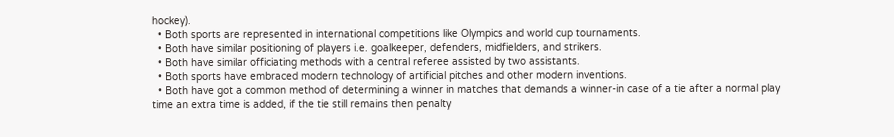hockey).
  • Both sports are represented in international competitions like Olympics and world cup tournaments.
  • Both have similar positioning of players i.e. goalkeeper, defenders, midfielders, and strikers.
  • Both have similar officiating methods with a central referee assisted by two assistants.
  • Both sports have embraced modern technology of artificial pitches and other modern inventions.
  • Both have got a common method of determining a winner in matches that demands a winner-in case of a tie after a normal play time an extra time is added, if the tie still remains then penalty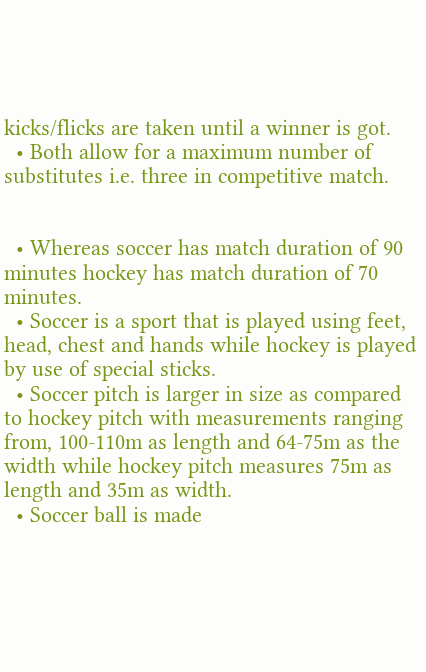kicks/flicks are taken until a winner is got.
  • Both allow for a maximum number of substitutes i.e. three in competitive match.


  • Whereas soccer has match duration of 90 minutes hockey has match duration of 70 minutes.
  • Soccer is a sport that is played using feet, head, chest and hands while hockey is played by use of special sticks.
  • Soccer pitch is larger in size as compared to hockey pitch with measurements ranging from, 100-110m as length and 64-75m as the width while hockey pitch measures 75m as length and 35m as width.
  • Soccer ball is made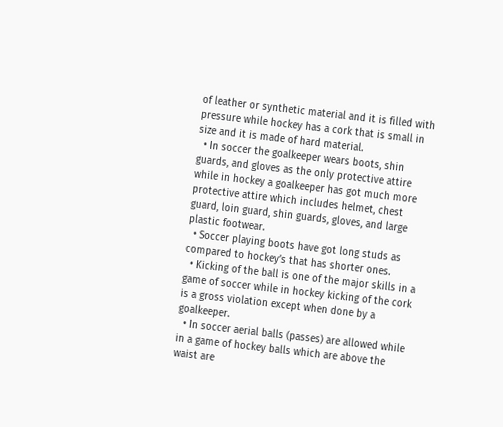of leather or synthetic material and it is filled with pressure while hockey has a cork that is small in size and it is made of hard material.
  • In soccer the goalkeeper wears boots, shin guards, and gloves as the only protective attire while in hockey a goalkeeper has got much more protective attire which includes helmet, chest guard, loin guard, shin guards, gloves, and large plastic footwear.
  • Soccer playing boots have got long studs as compared to hockey’s that has shorter ones.
  • Kicking of the ball is one of the major skills in a game of soccer while in hockey kicking of the cork is a gross violation except when done by a goalkeeper.
  • In soccer aerial balls (passes) are allowed while in a game of hockey balls which are above the waist are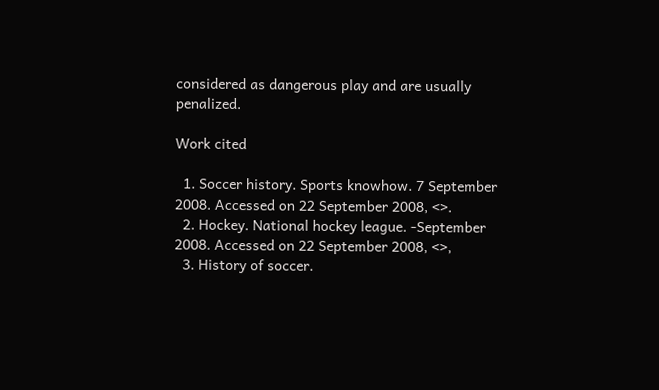considered as dangerous play and are usually penalized.

Work cited

  1. Soccer history. Sports knowhow. 7 September 2008. Accessed on 22 September 2008, <>.
  2. Hockey. National hockey league. -September 2008. Accessed on 22 September 2008, <>,
  3. History of soccer.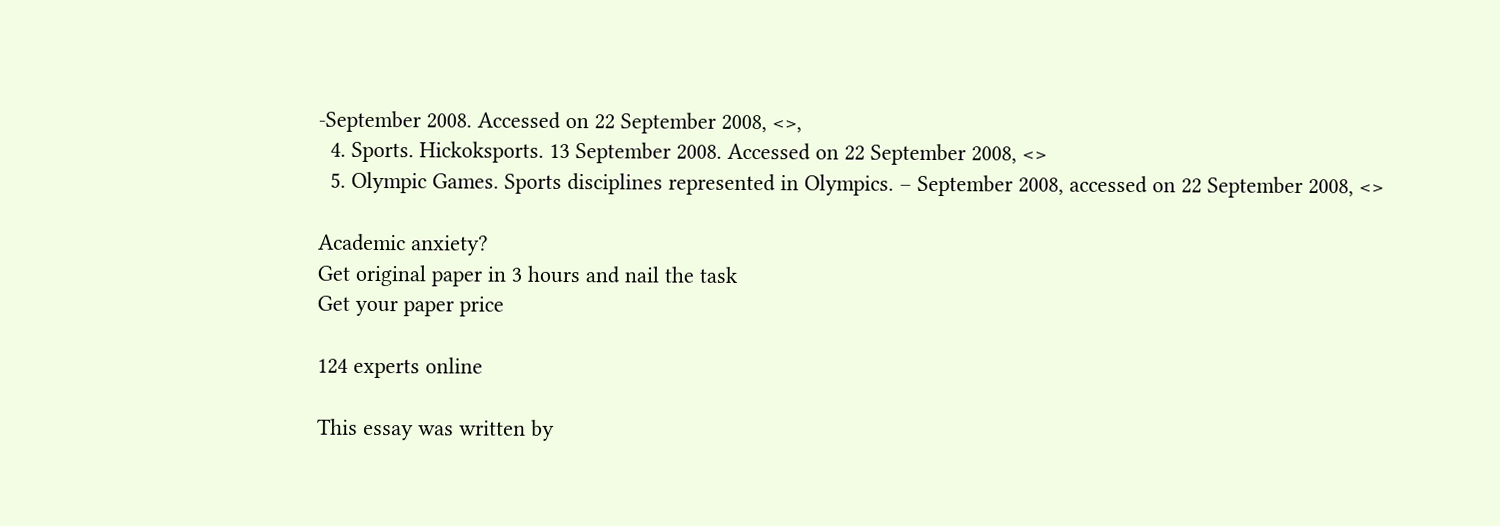-September 2008. Accessed on 22 September 2008, <>,
  4. Sports. Hickoksports. 13 September 2008. Accessed on 22 September 2008, <>
  5. Olympic Games. Sports disciplines represented in Olympics. – September 2008, accessed on 22 September 2008, <>

Academic anxiety?
Get original paper in 3 hours and nail the task
Get your paper price

124 experts online

This essay was written by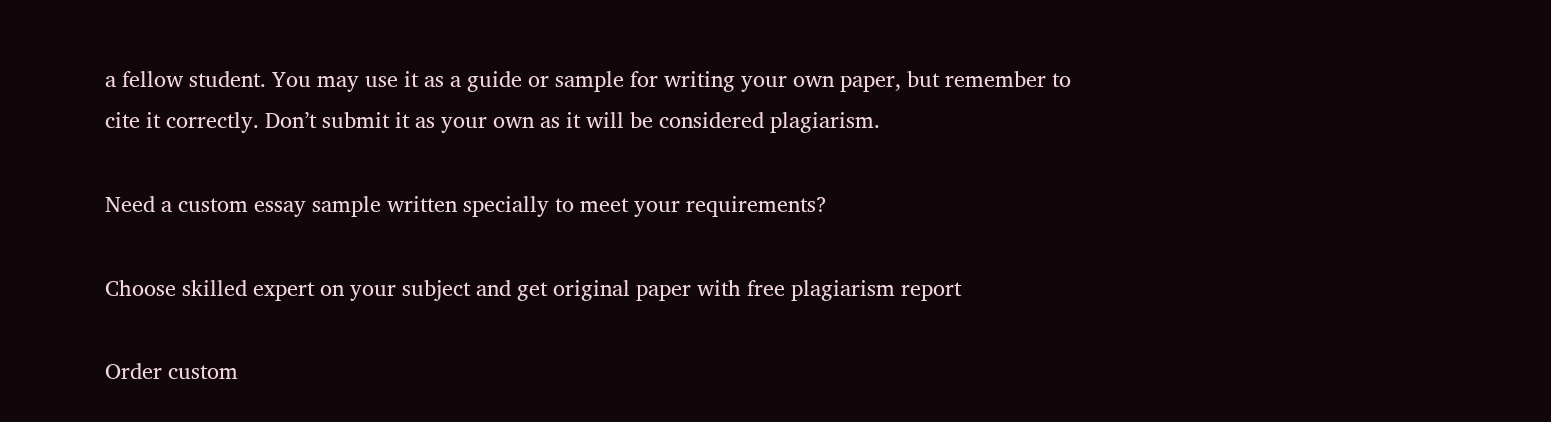a fellow student. You may use it as a guide or sample for writing your own paper, but remember to cite it correctly. Don’t submit it as your own as it will be considered plagiarism.

Need a custom essay sample written specially to meet your requirements?

Choose skilled expert on your subject and get original paper with free plagiarism report

Order custom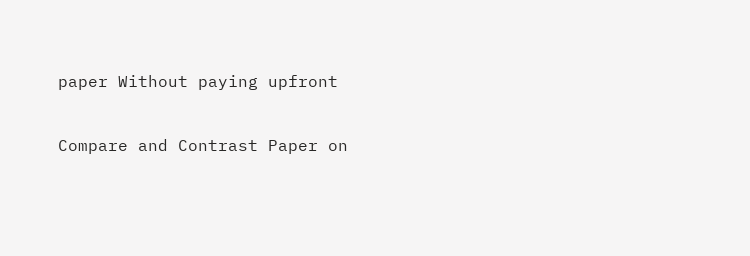paper Without paying upfront

Compare and Contrast Paper on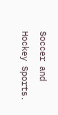Soccer and Hockey Sports.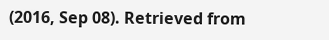(2016, Sep 08). Retrieved from